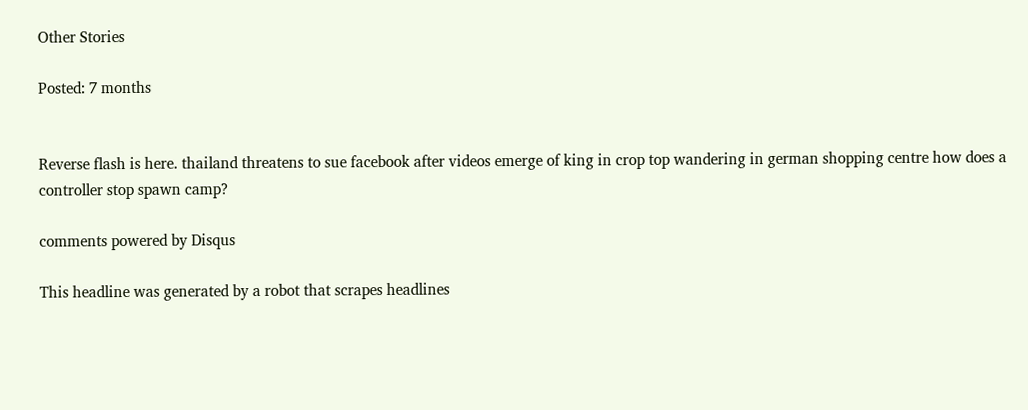Other Stories

Posted: 7 months


Reverse flash is here. thailand threatens to sue facebook after videos emerge of king in crop top wandering in german shopping centre how does a controller stop spawn camp?

comments powered by Disqus

This headline was generated by a robot that scrapes headlines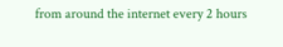from around the internet every 2 hours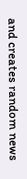and creates random news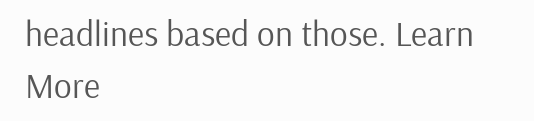headlines based on those. Learn More